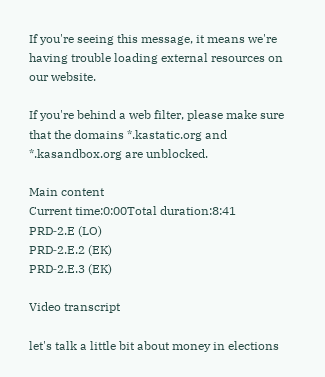If you're seeing this message, it means we're having trouble loading external resources on our website.

If you're behind a web filter, please make sure that the domains *.kastatic.org and *.kasandbox.org are unblocked.

Main content
Current time:0:00Total duration:8:41
PRD‑2.E (LO)
PRD‑2.E.2 (EK)
PRD‑2.E.3 (EK)

Video transcript

let's talk a little bit about money in elections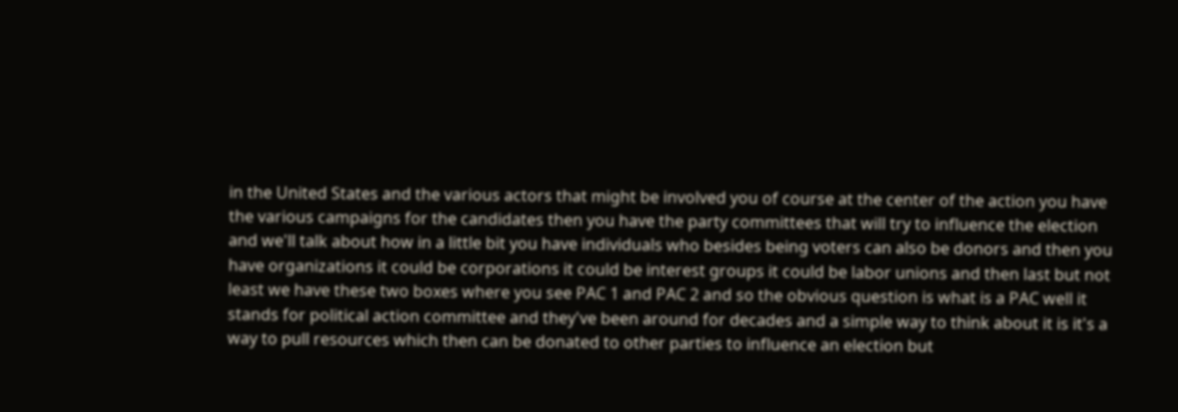in the United States and the various actors that might be involved you of course at the center of the action you have the various campaigns for the candidates then you have the party committees that will try to influence the election and we'll talk about how in a little bit you have individuals who besides being voters can also be donors and then you have organizations it could be corporations it could be interest groups it could be labor unions and then last but not least we have these two boxes where you see PAC 1 and PAC 2 and so the obvious question is what is a PAC well it stands for political action committee and they've been around for decades and a simple way to think about it is it's a way to pull resources which then can be donated to other parties to influence an election but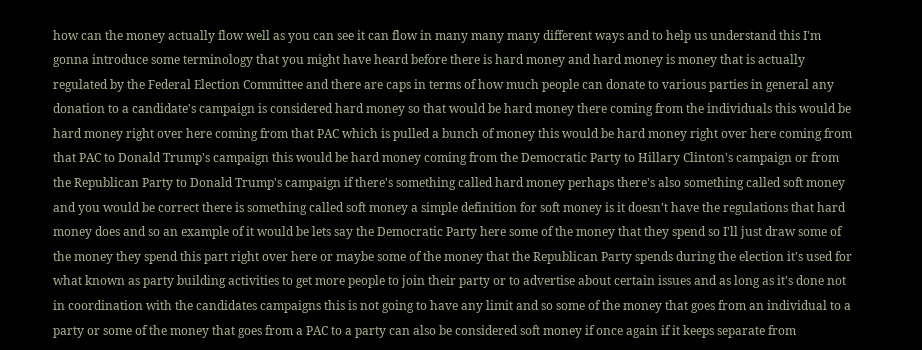how can the money actually flow well as you can see it can flow in many many many different ways and to help us understand this I'm gonna introduce some terminology that you might have heard before there is hard money and hard money is money that is actually regulated by the Federal Election Committee and there are caps in terms of how much people can donate to various parties in general any donation to a candidate's campaign is considered hard money so that would be hard money there coming from the individuals this would be hard money right over here coming from that PAC which is pulled a bunch of money this would be hard money right over here coming from that PAC to Donald Trump's campaign this would be hard money coming from the Democratic Party to Hillary Clinton's campaign or from the Republican Party to Donald Trump's campaign if there's something called hard money perhaps there's also something called soft money and you would be correct there is something called soft money a simple definition for soft money is it doesn't have the regulations that hard money does and so an example of it would be lets say the Democratic Party here some of the money that they spend so I'll just draw some of the money they spend this part right over here or maybe some of the money that the Republican Party spends during the election it's used for what known as party building activities to get more people to join their party or to advertise about certain issues and as long as it's done not in coordination with the candidates campaigns this is not going to have any limit and so some of the money that goes from an individual to a party or some of the money that goes from a PAC to a party can also be considered soft money if once again if it keeps separate from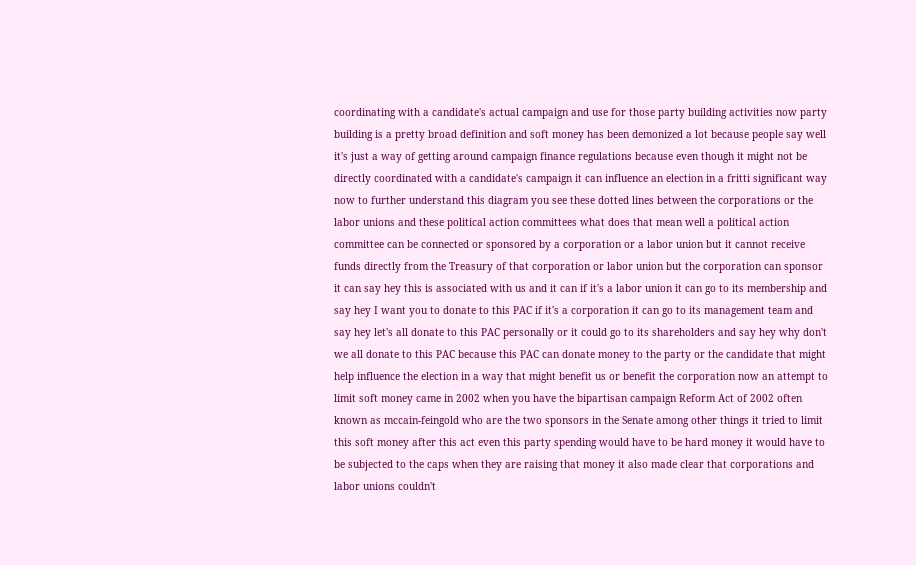coordinating with a candidate's actual campaign and use for those party building activities now party building is a pretty broad definition and soft money has been demonized a lot because people say well it's just a way of getting around campaign finance regulations because even though it might not be directly coordinated with a candidate's campaign it can influence an election in a fritti significant way now to further understand this diagram you see these dotted lines between the corporations or the labor unions and these political action committees what does that mean well a political action committee can be connected or sponsored by a corporation or a labor union but it cannot receive funds directly from the Treasury of that corporation or labor union but the corporation can sponsor it can say hey this is associated with us and it can if it's a labor union it can go to its membership and say hey I want you to donate to this PAC if it's a corporation it can go to its management team and say hey let's all donate to this PAC personally or it could go to its shareholders and say hey why don't we all donate to this PAC because this PAC can donate money to the party or the candidate that might help influence the election in a way that might benefit us or benefit the corporation now an attempt to limit soft money came in 2002 when you have the bipartisan campaign Reform Act of 2002 often known as mccain-feingold who are the two sponsors in the Senate among other things it tried to limit this soft money after this act even this party spending would have to be hard money it would have to be subjected to the caps when they are raising that money it also made clear that corporations and labor unions couldn't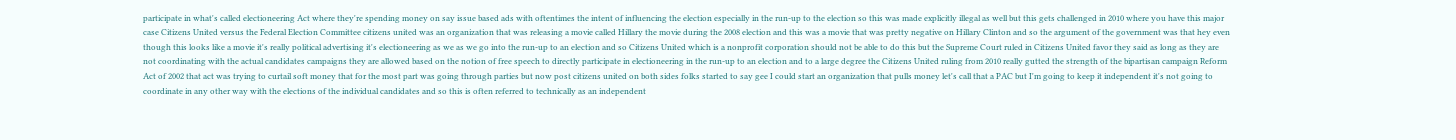participate in what's called electioneering Act where they're spending money on say issue based ads with oftentimes the intent of influencing the election especially in the run-up to the election so this was made explicitly illegal as well but this gets challenged in 2010 where you have this major case Citizens United versus the Federal Election Committee citizens united was an organization that was releasing a movie called Hillary the movie during the 2008 election and this was a movie that was pretty negative on Hillary Clinton and so the argument of the government was that hey even though this looks like a movie it's really political advertising it's electioneering as we as we go into the run-up to an election and so Citizens United which is a nonprofit corporation should not be able to do this but the Supreme Court ruled in Citizens United favor they said as long as they are not coordinating with the actual candidates campaigns they are allowed based on the notion of free speech to directly participate in electioneering in the run-up to an election and to a large degree the Citizens United ruling from 2010 really gutted the strength of the bipartisan campaign Reform Act of 2002 that act was trying to curtail soft money that for the most part was going through parties but now post citizens united on both sides folks started to say gee I could start an organization that pulls money let's call that a PAC but I'm going to keep it independent it's not going to coordinate in any other way with the elections of the individual candidates and so this is often referred to technically as an independent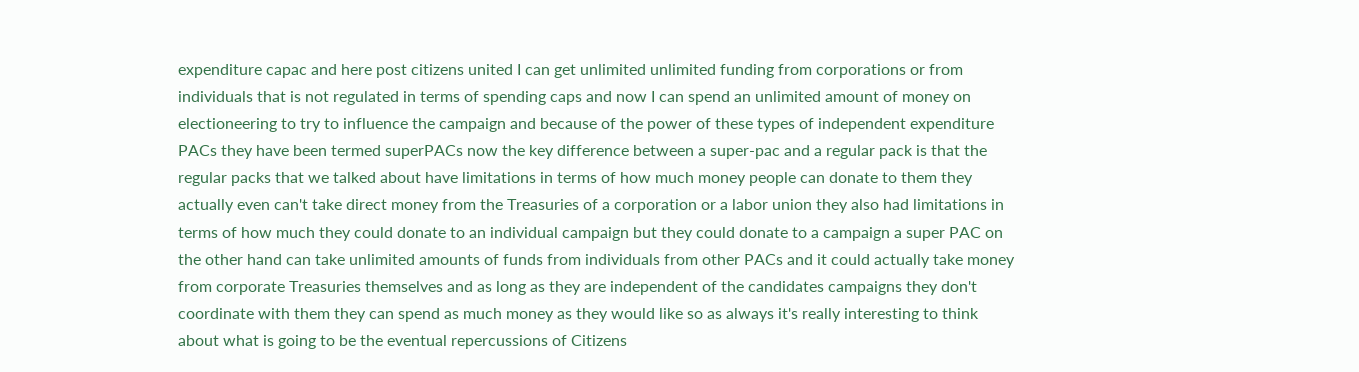expenditure capac and here post citizens united I can get unlimited unlimited funding from corporations or from individuals that is not regulated in terms of spending caps and now I can spend an unlimited amount of money on electioneering to try to influence the campaign and because of the power of these types of independent expenditure PACs they have been termed superPACs now the key difference between a super-pac and a regular pack is that the regular packs that we talked about have limitations in terms of how much money people can donate to them they actually even can't take direct money from the Treasuries of a corporation or a labor union they also had limitations in terms of how much they could donate to an individual campaign but they could donate to a campaign a super PAC on the other hand can take unlimited amounts of funds from individuals from other PACs and it could actually take money from corporate Treasuries themselves and as long as they are independent of the candidates campaigns they don't coordinate with them they can spend as much money as they would like so as always it's really interesting to think about what is going to be the eventual repercussions of Citizens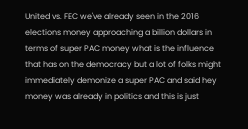United vs. FEC we've already seen in the 2016 elections money approaching a billion dollars in terms of super PAC money what is the influence that has on the democracy but a lot of folks might immediately demonize a super PAC and said hey money was already in politics and this is just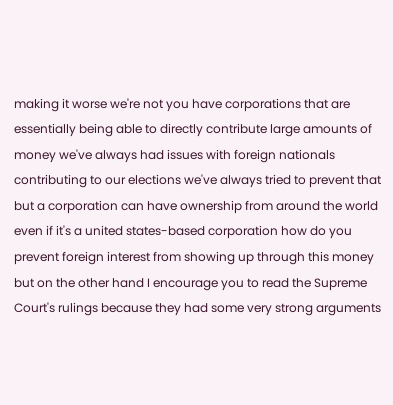making it worse we're not you have corporations that are essentially being able to directly contribute large amounts of money we've always had issues with foreign nationals contributing to our elections we've always tried to prevent that but a corporation can have ownership from around the world even if it's a united states-based corporation how do you prevent foreign interest from showing up through this money but on the other hand I encourage you to read the Supreme Court's rulings because they had some very strong arguments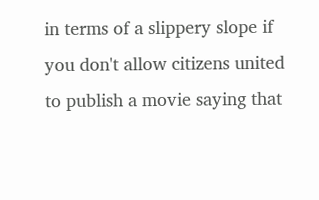in terms of a slippery slope if you don't allow citizens united to publish a movie saying that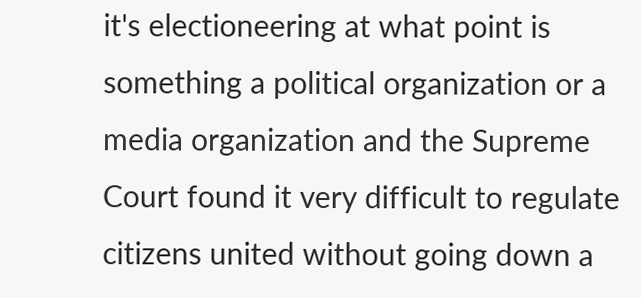it's electioneering at what point is something a political organization or a media organization and the Supreme Court found it very difficult to regulate citizens united without going down a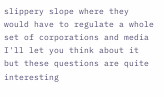slippery slope where they would have to regulate a whole set of corporations and media I'll let you think about it but these questions are quite interesting